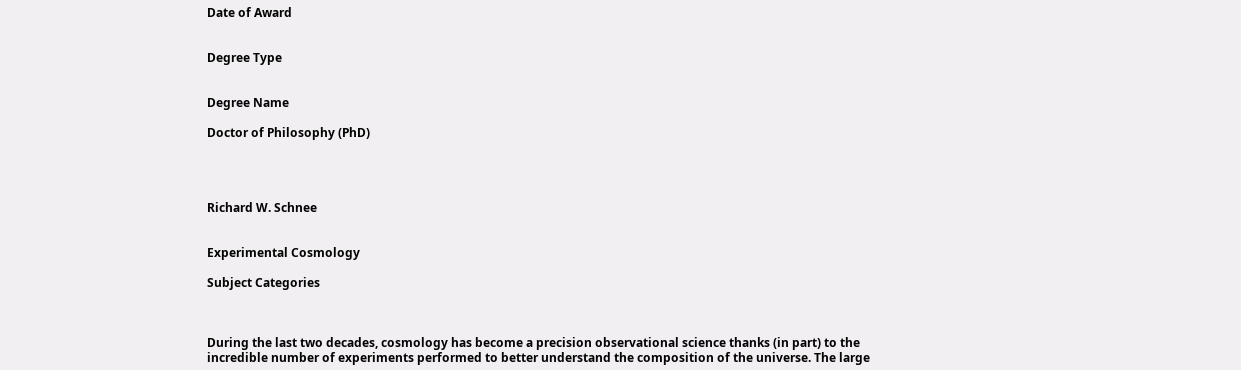Date of Award


Degree Type


Degree Name

Doctor of Philosophy (PhD)




Richard W. Schnee


Experimental Cosmology

Subject Categories



During the last two decades, cosmology has become a precision observational science thanks (in part) to the incredible number of experiments performed to better understand the composition of the universe. The large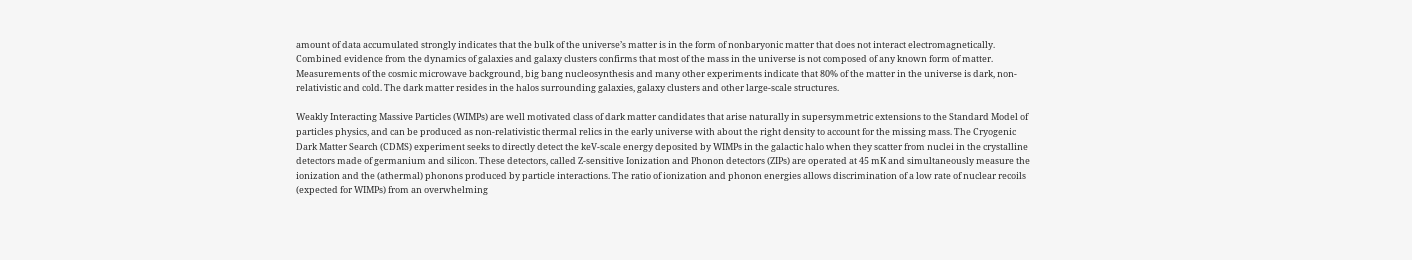amount of data accumulated strongly indicates that the bulk of the universe’s matter is in the form of nonbaryonic matter that does not interact electromagnetically. Combined evidence from the dynamics of galaxies and galaxy clusters confirms that most of the mass in the universe is not composed of any known form of matter. Measurements of the cosmic microwave background, big bang nucleosynthesis and many other experiments indicate that 80% of the matter in the universe is dark, non-relativistic and cold. The dark matter resides in the halos surrounding galaxies, galaxy clusters and other large-scale structures.

Weakly Interacting Massive Particles (WIMPs) are well motivated class of dark matter candidates that arise naturally in supersymmetric extensions to the Standard Model of particles physics, and can be produced as non-relativistic thermal relics in the early universe with about the right density to account for the missing mass. The Cryogenic Dark Matter Search (CDMS) experiment seeks to directly detect the keV-scale energy deposited by WIMPs in the galactic halo when they scatter from nuclei in the crystalline detectors made of germanium and silicon. These detectors, called Z-sensitive Ionization and Phonon detectors (ZIPs) are operated at 45 mK and simultaneously measure the ionization and the (athermal) phonons produced by particle interactions. The ratio of ionization and phonon energies allows discrimination of a low rate of nuclear recoils (expected for WIMPs) from an overwhelming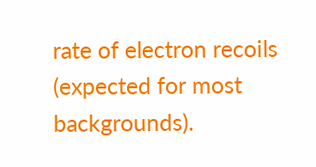rate of electron recoils (expected for most backgrounds).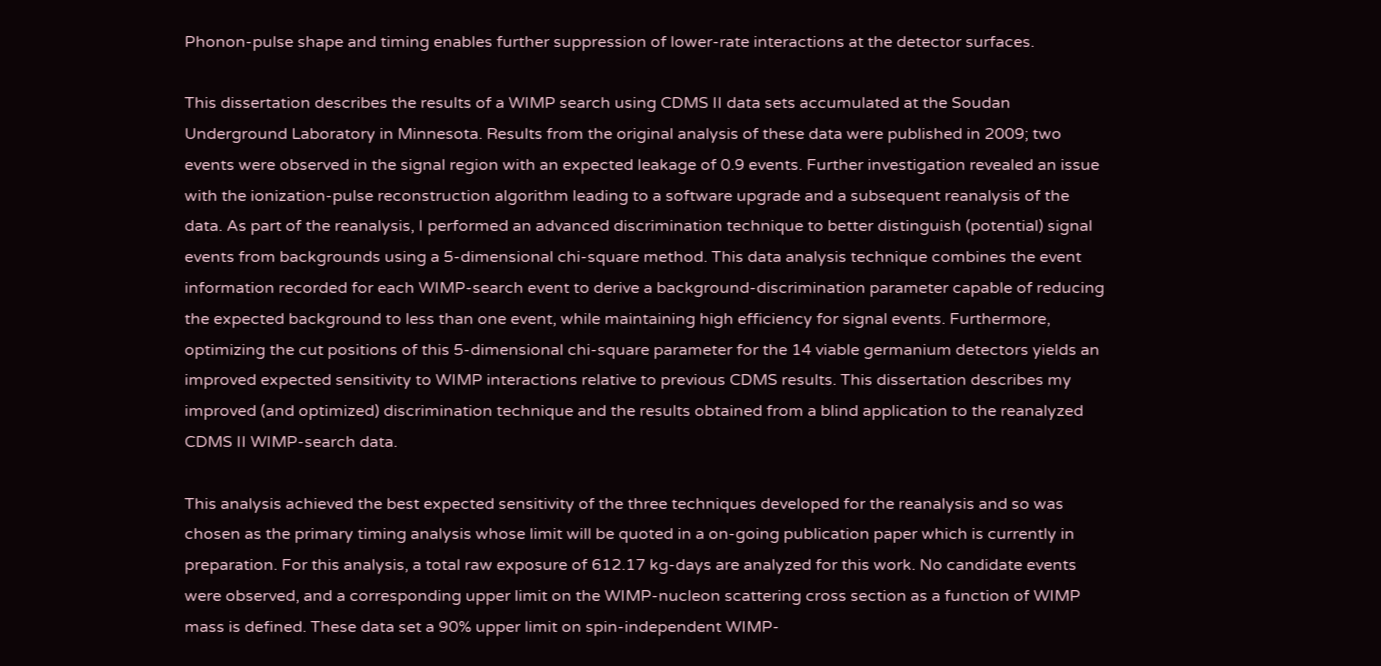Phonon-pulse shape and timing enables further suppression of lower-rate interactions at the detector surfaces.

This dissertation describes the results of a WIMP search using CDMS II data sets accumulated at the Soudan Underground Laboratory in Minnesota. Results from the original analysis of these data were published in 2009; two events were observed in the signal region with an expected leakage of 0.9 events. Further investigation revealed an issue with the ionization-pulse reconstruction algorithm leading to a software upgrade and a subsequent reanalysis of the data. As part of the reanalysis, I performed an advanced discrimination technique to better distinguish (potential) signal events from backgrounds using a 5-dimensional chi-square method. This data analysis technique combines the event information recorded for each WIMP-search event to derive a background-discrimination parameter capable of reducing the expected background to less than one event, while maintaining high efficiency for signal events. Furthermore, optimizing the cut positions of this 5-dimensional chi-square parameter for the 14 viable germanium detectors yields an improved expected sensitivity to WIMP interactions relative to previous CDMS results. This dissertation describes my improved (and optimized) discrimination technique and the results obtained from a blind application to the reanalyzed CDMS II WIMP-search data.

This analysis achieved the best expected sensitivity of the three techniques developed for the reanalysis and so was chosen as the primary timing analysis whose limit will be quoted in a on-going publication paper which is currently in preparation. For this analysis, a total raw exposure of 612.17 kg-days are analyzed for this work. No candidate events were observed, and a corresponding upper limit on the WIMP-nucleon scattering cross section as a function of WIMP mass is defined. These data set a 90% upper limit on spin-independent WIMP-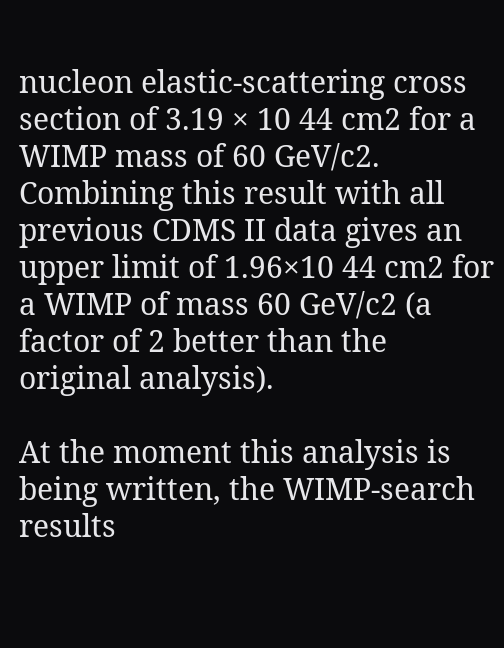nucleon elastic-scattering cross section of 3.19 × 10 44 cm2 for a WIMP mass of 60 GeV/c2. Combining this result with all previous CDMS II data gives an upper limit of 1.96×10 44 cm2 for a WIMP of mass 60 GeV/c2 (a factor of 2 better than the original analysis).

At the moment this analysis is being written, the WIMP-search results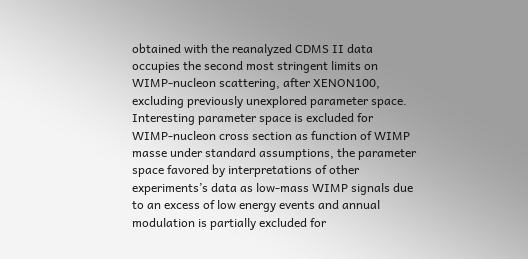obtained with the reanalyzed CDMS II data occupies the second most stringent limits on WIMP-nucleon scattering, after XENON100, excluding previously unexplored parameter space. Interesting parameter space is excluded for WIMP-nucleon cross section as function of WIMP masse under standard assumptions, the parameter space favored by interpretations of other experiments’s data as low-mass WIMP signals due to an excess of low energy events and annual modulation is partially excluded for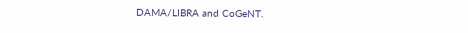DAMA/LIBRA and CoGeNT.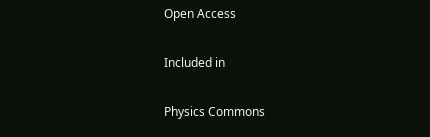Open Access

Included in

Physics Commons